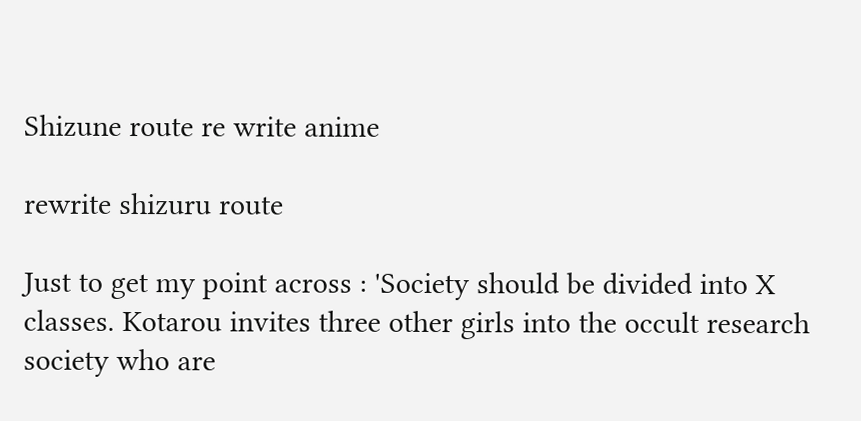Shizune route re write anime

rewrite shizuru route

Just to get my point across : 'Society should be divided into X classes. Kotarou invites three other girls into the occult research society who are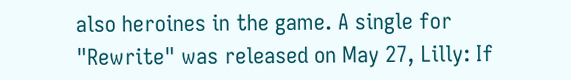also heroines in the game. A single for "Rewrite" was released on May 27, Lilly: If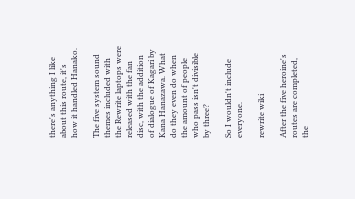there's anything I like about this route, it's how it handled Hanako.

The five system sound themes included with the Rewrite laptops were released with the fan disc, with the addition of dialogue of Kagari by Kana Hanazawa. What do they even do when the amount of people who pass isn't divisible by three?

So I wouldn't include everyone.

rewrite wiki

After the five heroine's routes are completed, the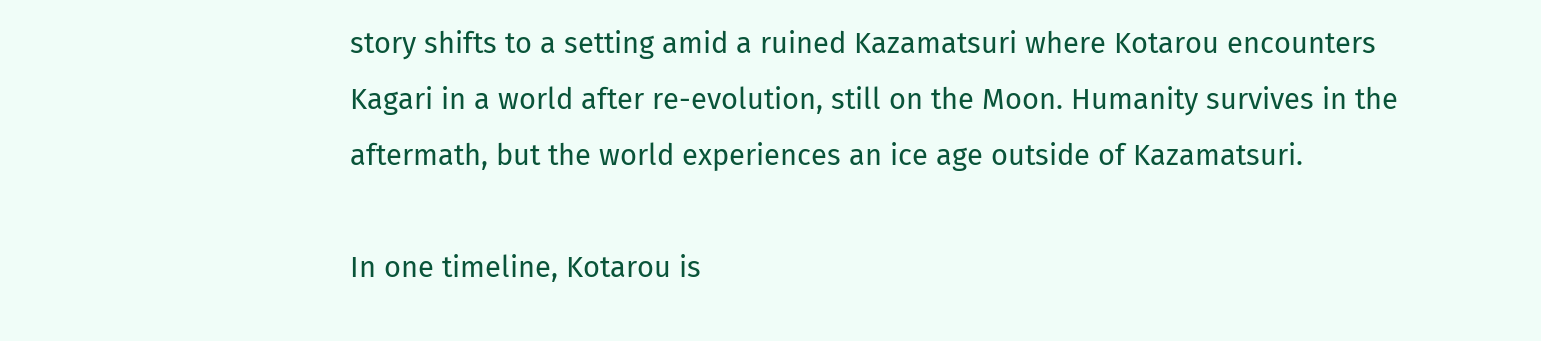story shifts to a setting amid a ruined Kazamatsuri where Kotarou encounters Kagari in a world after re-evolution, still on the Moon. Humanity survives in the aftermath, but the world experiences an ice age outside of Kazamatsuri.

In one timeline, Kotarou is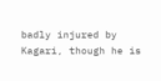badly injured by Kagari, though he is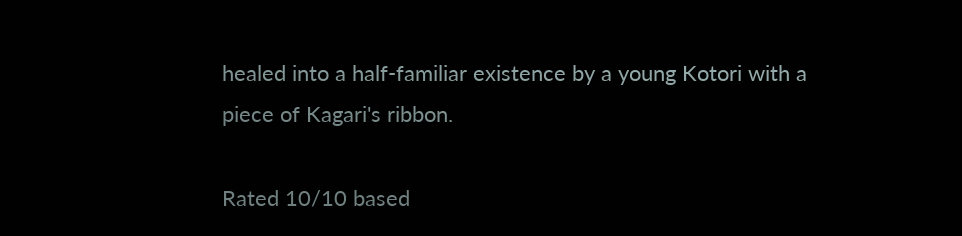healed into a half-familiar existence by a young Kotori with a piece of Kagari's ribbon.

Rated 10/10 based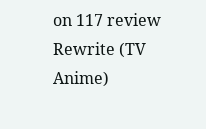on 117 review
Rewrite (TV Anime)